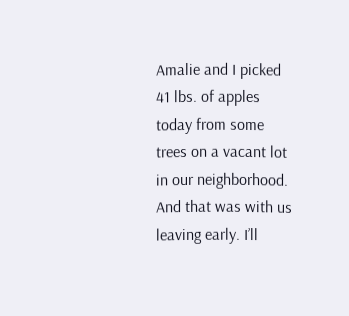Amalie and I picked 41 lbs. of apples today from some trees on a vacant lot in our neighborhood. And that was with us leaving early. I’ll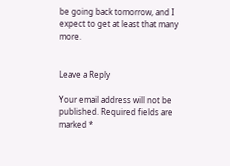be going back tomorrow, and I expect to get at least that many more.


Leave a Reply

Your email address will not be published. Required fields are marked *